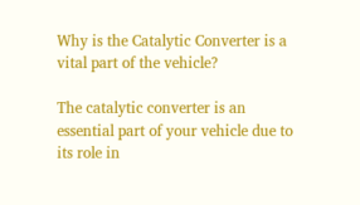Why is the Catalytic Converter is a vital part of the vehicle?

The catalytic converter is an essential part of your vehicle due to its role in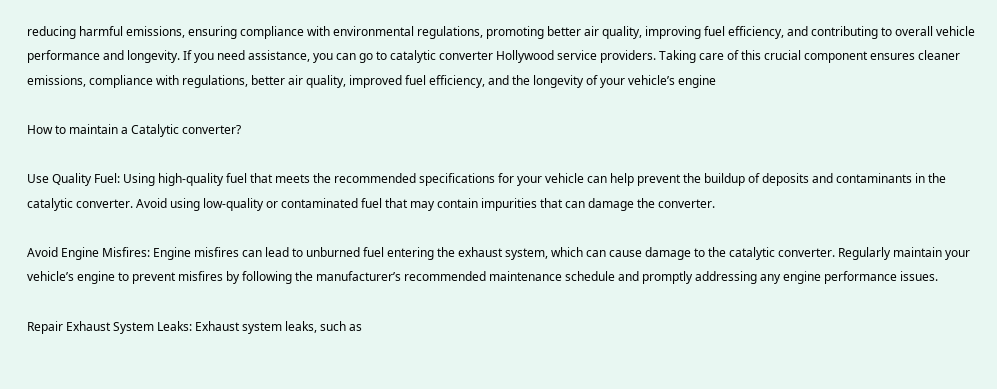reducing harmful emissions, ensuring compliance with environmental regulations, promoting better air quality, improving fuel efficiency, and contributing to overall vehicle performance and longevity. If you need assistance, you can go to catalytic converter Hollywood service providers. Taking care of this crucial component ensures cleaner emissions, compliance with regulations, better air quality, improved fuel efficiency, and the longevity of your vehicle’s engine

How to maintain a Catalytic converter?

Use Quality Fuel: Using high-quality fuel that meets the recommended specifications for your vehicle can help prevent the buildup of deposits and contaminants in the catalytic converter. Avoid using low-quality or contaminated fuel that may contain impurities that can damage the converter.

Avoid Engine Misfires: Engine misfires can lead to unburned fuel entering the exhaust system, which can cause damage to the catalytic converter. Regularly maintain your vehicle’s engine to prevent misfires by following the manufacturer’s recommended maintenance schedule and promptly addressing any engine performance issues.

Repair Exhaust System Leaks: Exhaust system leaks, such as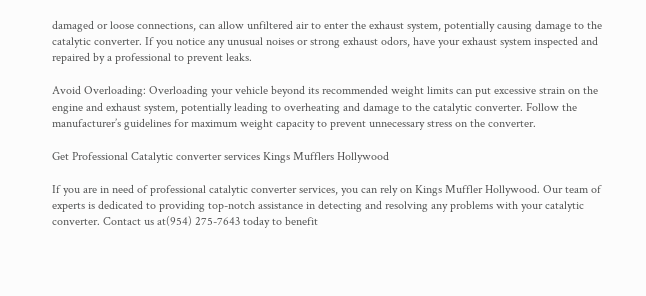damaged or loose connections, can allow unfiltered air to enter the exhaust system, potentially causing damage to the catalytic converter. If you notice any unusual noises or strong exhaust odors, have your exhaust system inspected and repaired by a professional to prevent leaks.

Avoid Overloading: Overloading your vehicle beyond its recommended weight limits can put excessive strain on the engine and exhaust system, potentially leading to overheating and damage to the catalytic converter. Follow the manufacturer’s guidelines for maximum weight capacity to prevent unnecessary stress on the converter.

Get Professional Catalytic converter services Kings Mufflers Hollywood

If you are in need of professional catalytic converter services, you can rely on Kings Muffler Hollywood. Our team of experts is dedicated to providing top-notch assistance in detecting and resolving any problems with your catalytic converter. Contact us at(954) 275-7643 today to benefit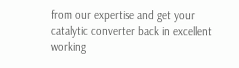from our expertise and get your catalytic converter back in excellent working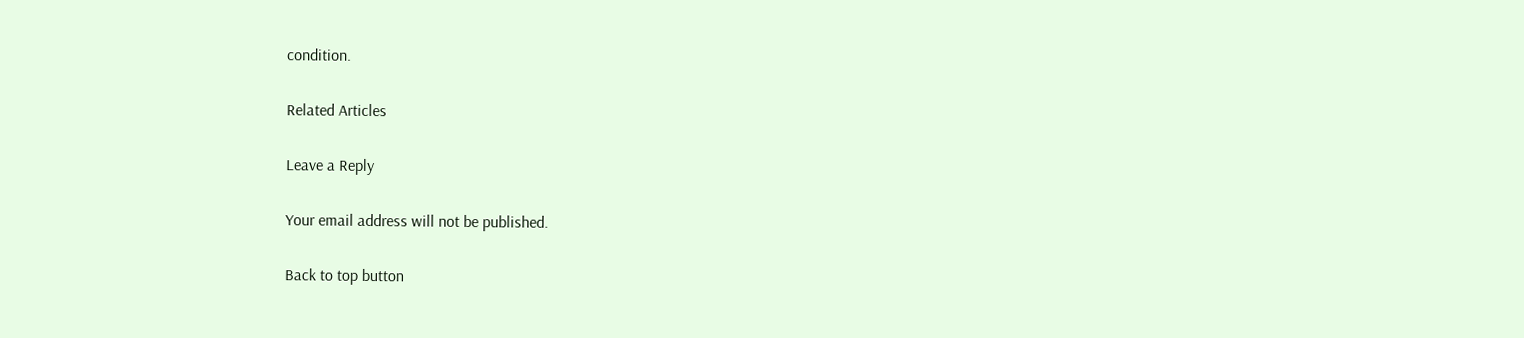condition.

Related Articles

Leave a Reply

Your email address will not be published.

Back to top button